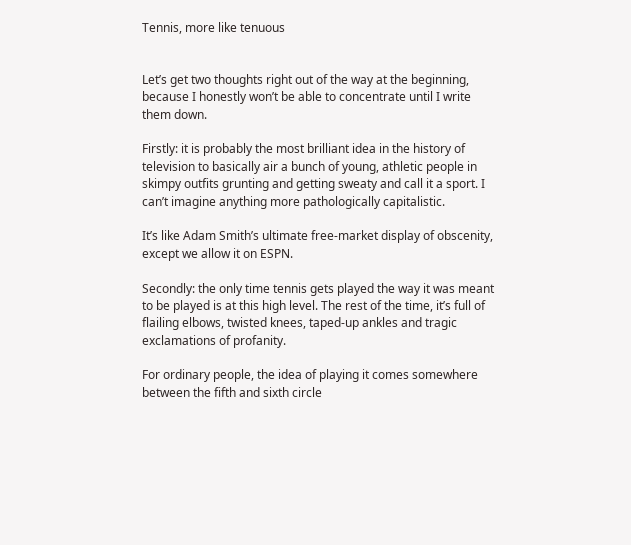Tennis, more like tenuous


Let’s get two thoughts right out of the way at the beginning, because I honestly won’t be able to concentrate until I write them down.

Firstly: it is probably the most brilliant idea in the history of television to basically air a bunch of young, athletic people in skimpy outfits grunting and getting sweaty and call it a sport. I can’t imagine anything more pathologically capitalistic.

It’s like Adam Smith’s ultimate free-market display of obscenity, except we allow it on ESPN.

Secondly: the only time tennis gets played the way it was meant to be played is at this high level. The rest of the time, it’s full of flailing elbows, twisted knees, taped-up ankles and tragic exclamations of profanity.

For ordinary people, the idea of playing it comes somewhere between the fifth and sixth circle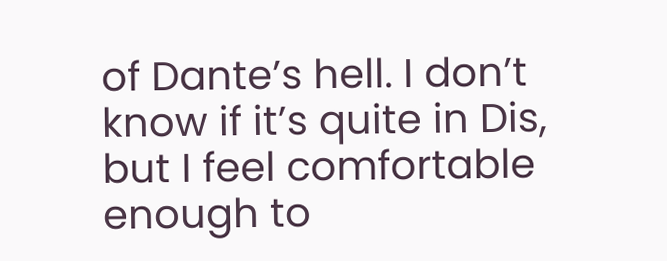of Dante’s hell. I don’t know if it’s quite in Dis, but I feel comfortable enough to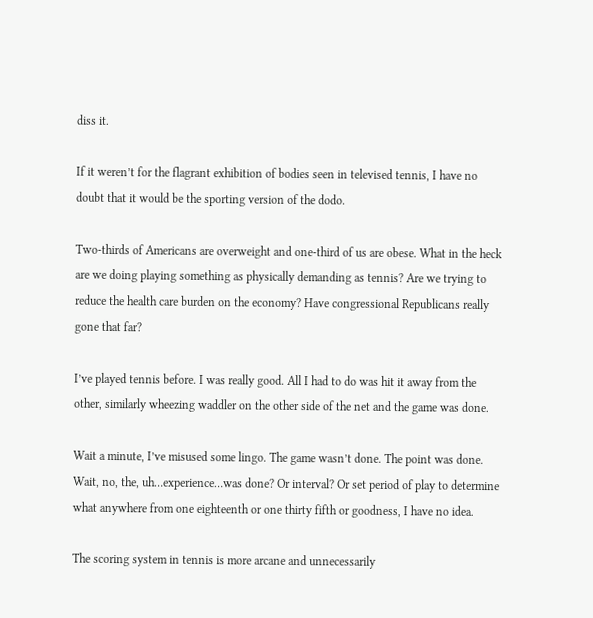diss it.

If it weren’t for the flagrant exhibition of bodies seen in televised tennis, I have no doubt that it would be the sporting version of the dodo.

Two-thirds of Americans are overweight and one-third of us are obese. What in the heck are we doing playing something as physically demanding as tennis? Are we trying to reduce the health care burden on the economy? Have congressional Republicans really gone that far?

I’ve played tennis before. I was really good. All I had to do was hit it away from the other, similarly wheezing waddler on the other side of the net and the game was done.

Wait a minute, I’ve misused some lingo. The game wasn’t done. The point was done. Wait, no, the, uh…experience…was done? Or interval? Or set period of play to determine what anywhere from one eighteenth or one thirty fifth or goodness, I have no idea.

The scoring system in tennis is more arcane and unnecessarily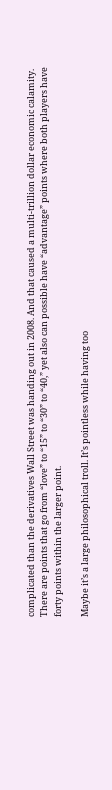complicated than the derivatives Wall Street was handing out in 2008. And that caused a multi-trillion dollar economic calamity. There are points that go from “love” to “15” to “30” to “40,” yet also can possible have “advantage” points where both players have forty points within the larger point.

Maybe it’s a large philosophical troll. It’s pointless while having too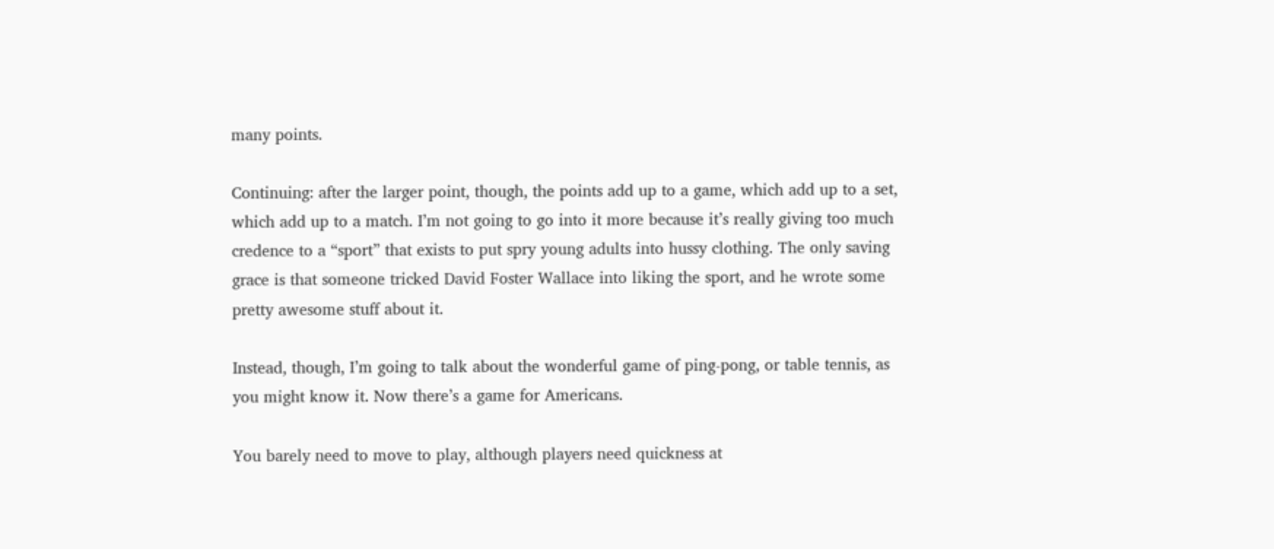many points.

Continuing: after the larger point, though, the points add up to a game, which add up to a set, which add up to a match. I’m not going to go into it more because it’s really giving too much credence to a “sport” that exists to put spry young adults into hussy clothing. The only saving grace is that someone tricked David Foster Wallace into liking the sport, and he wrote some pretty awesome stuff about it.

Instead, though, I’m going to talk about the wonderful game of ping-pong, or table tennis, as you might know it. Now there’s a game for Americans.

You barely need to move to play, although players need quickness at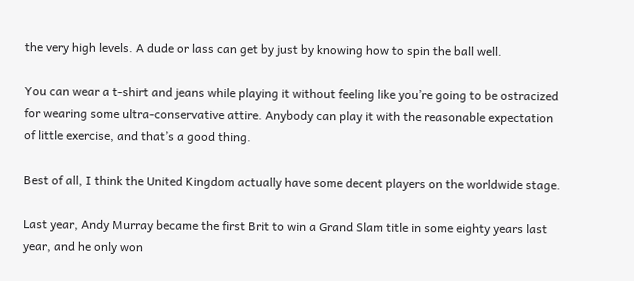the very high levels. A dude or lass can get by just by knowing how to spin the ball well.

You can wear a t-shirt and jeans while playing it without feeling like you’re going to be ostracized for wearing some ultra-conservative attire. Anybody can play it with the reasonable expectation of little exercise, and that’s a good thing.

Best of all, I think the United Kingdom actually have some decent players on the worldwide stage.

Last year, Andy Murray became the first Brit to win a Grand Slam title in some eighty years last year, and he only won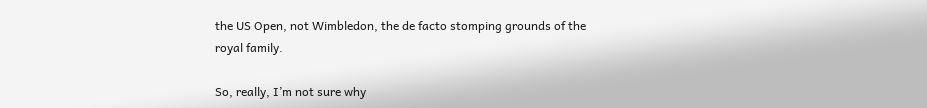the US Open, not Wimbledon, the de facto stomping grounds of the royal family.

So, really, I’m not sure why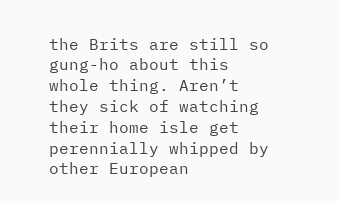the Brits are still so gung-ho about this whole thing. Aren’t they sick of watching their home isle get perennially whipped by other European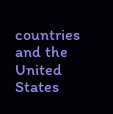countries and the United States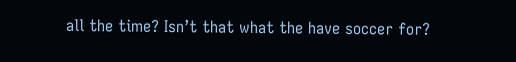all the time? Isn’t that what the have soccer for?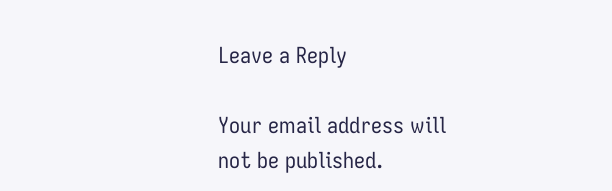Leave a Reply

Your email address will not be published.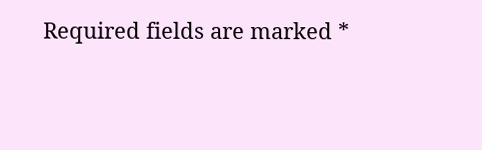Required fields are marked *